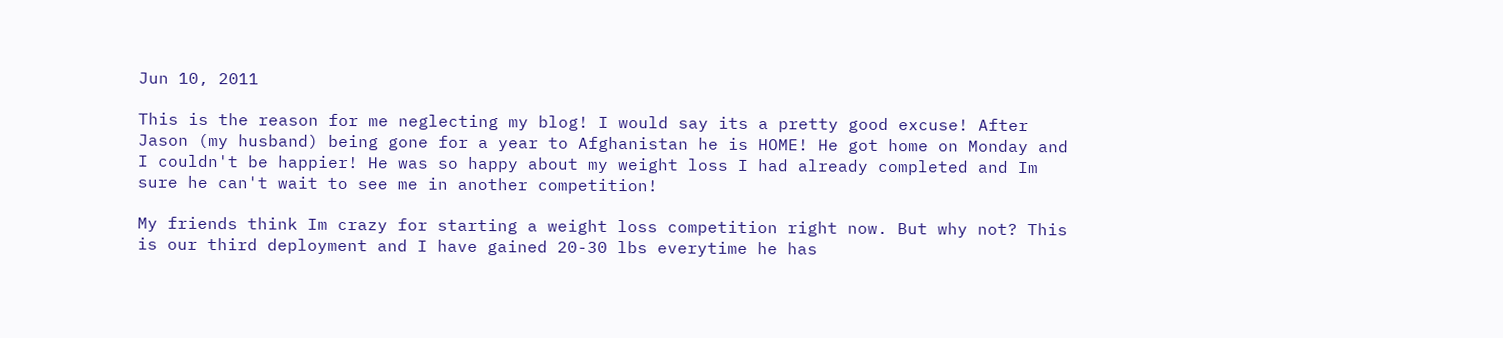Jun 10, 2011

This is the reason for me neglecting my blog! I would say its a pretty good excuse! After Jason (my husband) being gone for a year to Afghanistan he is HOME! He got home on Monday and I couldn't be happier! He was so happy about my weight loss I had already completed and Im sure he can't wait to see me in another competition!

My friends think Im crazy for starting a weight loss competition right now. But why not? This is our third deployment and I have gained 20-30 lbs everytime he has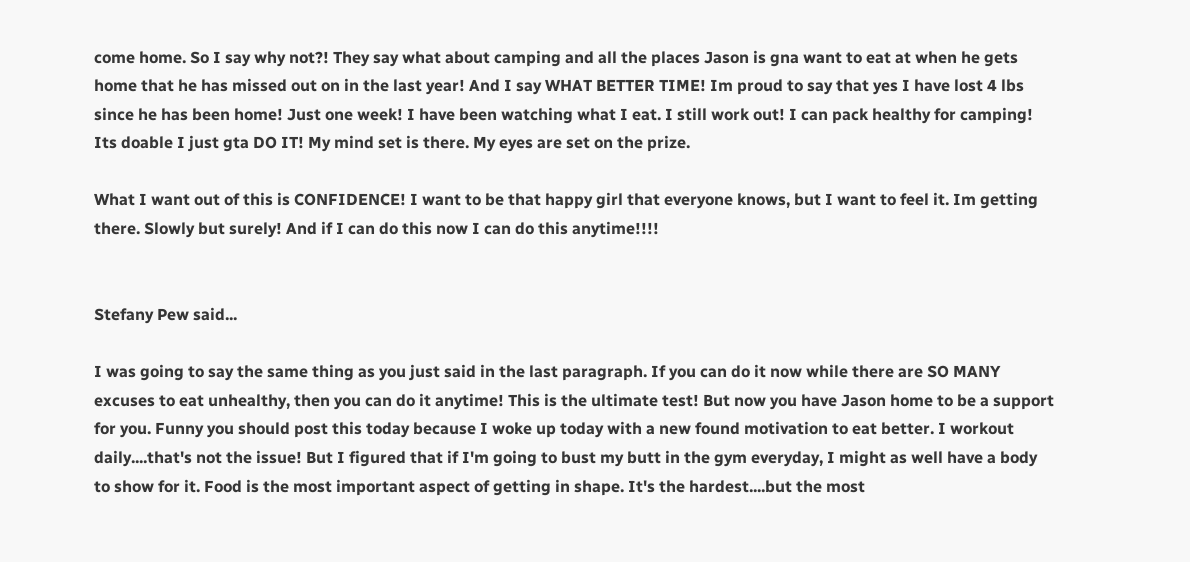come home. So I say why not?! They say what about camping and all the places Jason is gna want to eat at when he gets home that he has missed out on in the last year! And I say WHAT BETTER TIME! Im proud to say that yes I have lost 4 lbs since he has been home! Just one week! I have been watching what I eat. I still work out! I can pack healthy for camping! Its doable I just gta DO IT! My mind set is there. My eyes are set on the prize.

What I want out of this is CONFIDENCE! I want to be that happy girl that everyone knows, but I want to feel it. Im getting there. Slowly but surely! And if I can do this now I can do this anytime!!!!


Stefany Pew said...

I was going to say the same thing as you just said in the last paragraph. If you can do it now while there are SO MANY excuses to eat unhealthy, then you can do it anytime! This is the ultimate test! But now you have Jason home to be a support for you. Funny you should post this today because I woke up today with a new found motivation to eat better. I workout daily....that's not the issue! But I figured that if I'm going to bust my butt in the gym everyday, I might as well have a body to show for it. Food is the most important aspect of getting in shape. It's the hardest....but the most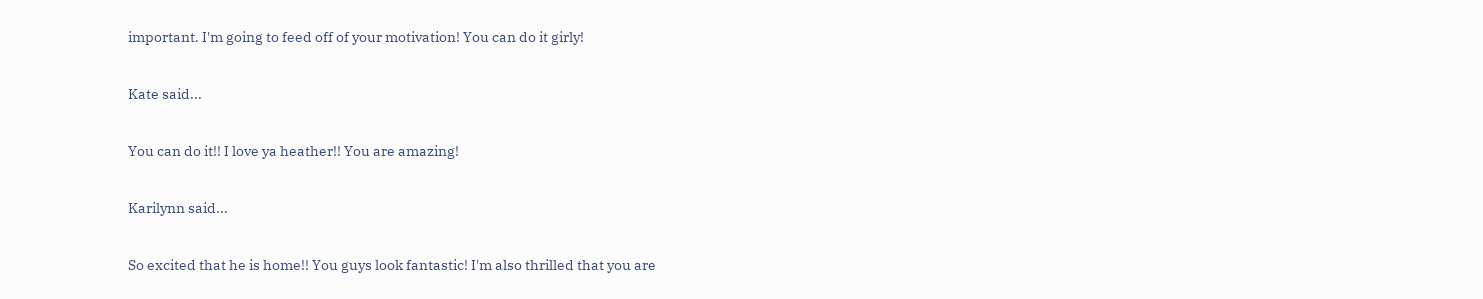important. I'm going to feed off of your motivation! You can do it girly!

Kate said...

You can do it!! I love ya heather!! You are amazing!

Karilynn said...

So excited that he is home!! You guys look fantastic! I'm also thrilled that you are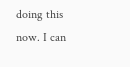doing this now. I can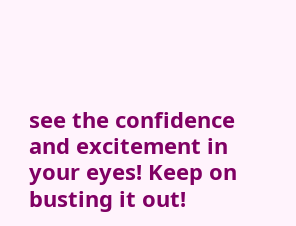see the confidence and excitement in your eyes! Keep on busting it out!